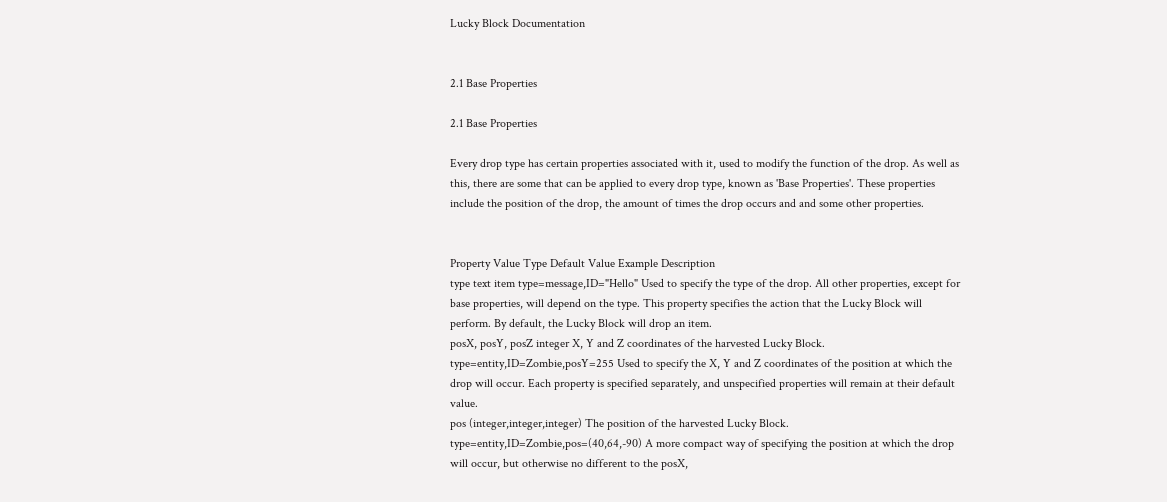Lucky Block Documentation


2.1 Base Properties

2.1 Base Properties

Every drop type has certain properties associated with it, used to modify the function of the drop. As well as this, there are some that can be applied to every drop type, known as 'Base Properties'. These properties include the position of the drop, the amount of times the drop occurs and and some other properties.


Property Value Type Default Value Example Description
type text item type=message,ID="Hello" Used to specify the type of the drop. All other properties, except for base properties, will depend on the type. This property specifies the action that the Lucky Block will perform. By default, the Lucky Block will drop an item.
posX, posY, posZ integer X, Y and Z coordinates of the harvested Lucky Block. type=entity,ID=Zombie,posY=255 Used to specify the X, Y and Z coordinates of the position at which the drop will occur. Each property is specified separately, and unspecified properties will remain at their default value.
pos (integer,integer,integer) The position of the harvested Lucky Block. type=entity,ID=Zombie,pos=(40,64,-90) A more compact way of specifying the position at which the drop will occur, but otherwise no different to the posX,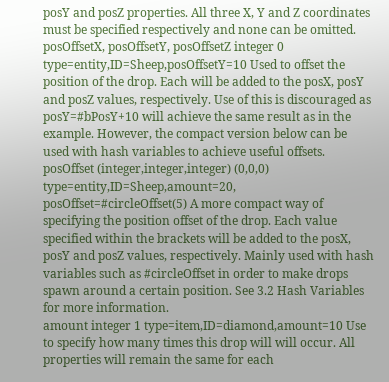posY and posZ properties. All three X, Y and Z coordinates must be specified respectively and none can be omitted.
posOffsetX, posOffsetY, posOffsetZ integer 0 type=entity,ID=Sheep,posOffsetY=10 Used to offset the position of the drop. Each will be added to the posX, posY and posZ values, respectively. Use of this is discouraged as posY=#bPosY+10 will achieve the same result as in the example. However, the compact version below can be used with hash variables to achieve useful offsets.
posOffset (integer,integer,integer) (0,0,0) type=entity,ID=Sheep,amount=20, posOffset=#circleOffset(5) A more compact way of specifying the position offset of the drop. Each value specified within the brackets will be added to the posX, posY and posZ values, respectively. Mainly used with hash variables such as #circleOffset in order to make drops spawn around a certain position. See 3.2 Hash Variables for more information.
amount integer 1 type=item,ID=diamond,amount=10 Use to specify how many times this drop will will occur. All properties will remain the same for each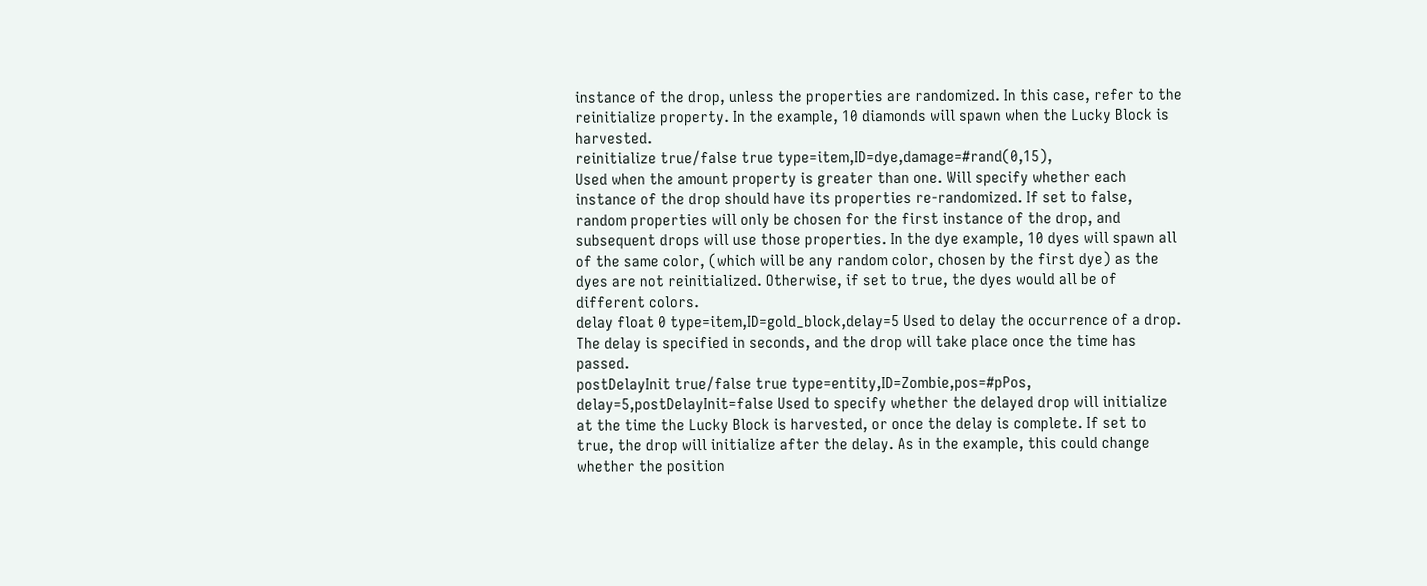instance of the drop, unless the properties are randomized. In this case, refer to the reinitialize property. In the example, 10 diamonds will spawn when the Lucky Block is harvested.
reinitialize true/false true type=item,ID=dye,damage=#rand(0,15),
Used when the amount property is greater than one. Will specify whether each instance of the drop should have its properties re-randomized. If set to false, random properties will only be chosen for the first instance of the drop, and subsequent drops will use those properties. In the dye example, 10 dyes will spawn all of the same color, (which will be any random color, chosen by the first dye) as the dyes are not reinitialized. Otherwise, if set to true, the dyes would all be of different colors.
delay float 0 type=item,ID=gold_block,delay=5 Used to delay the occurrence of a drop. The delay is specified in seconds, and the drop will take place once the time has passed.
postDelayInit true/false true type=entity,ID=Zombie,pos=#pPos, delay=5,postDelayInit=false Used to specify whether the delayed drop will initialize at the time the Lucky Block is harvested, or once the delay is complete. If set to true, the drop will initialize after the delay. As in the example, this could change whether the position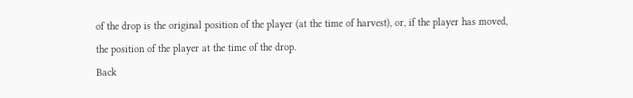of the drop is the original position of the player (at the time of harvest), or, if the player has moved, the position of the player at the time of the drop.
Back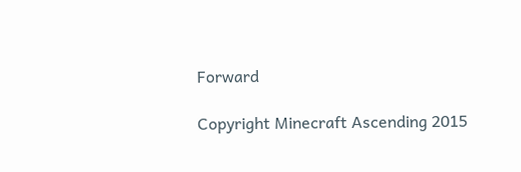Forward

Copyright Minecraft Ascending 2015